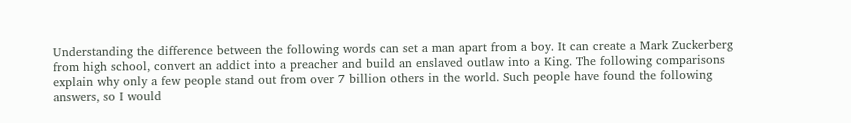Understanding the difference between the following words can set a man apart from a boy. It can create a Mark Zuckerberg from high school, convert an addict into a preacher and build an enslaved outlaw into a King. The following comparisons explain why only a few people stand out from over 7 billion others in the world. Such people have found the following answers, so I would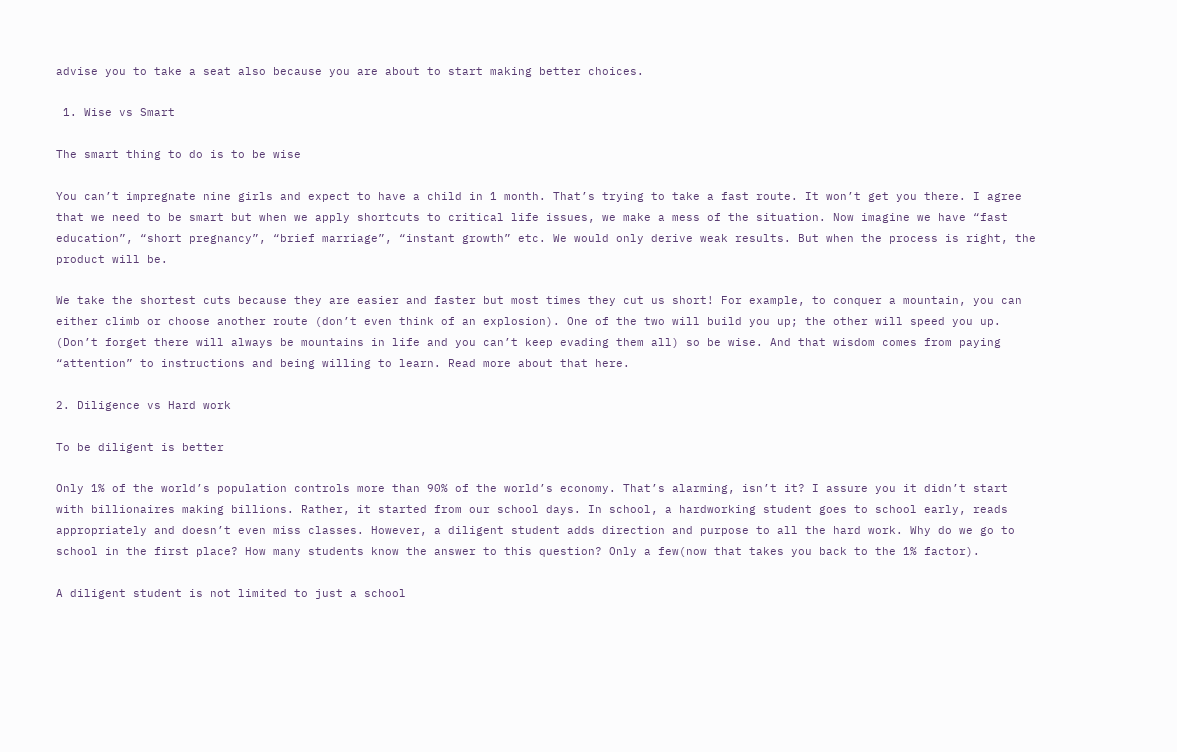advise you to take a seat also because you are about to start making better choices.

 1. Wise vs Smart

The smart thing to do is to be wise

You can’t impregnate nine girls and expect to have a child in 1 month. That’s trying to take a fast route. It won’t get you there. I agree that we need to be smart but when we apply shortcuts to critical life issues, we make a mess of the situation. Now imagine we have “fast education”, “short pregnancy”, “brief marriage”, “instant growth” etc. We would only derive weak results. But when the process is right, the product will be.

We take the shortest cuts because they are easier and faster but most times they cut us short! For example, to conquer a mountain, you can either climb or choose another route (don’t even think of an explosion). One of the two will build you up; the other will speed you up. (Don’t forget there will always be mountains in life and you can’t keep evading them all) so be wise. And that wisdom comes from paying “attention” to instructions and being willing to learn. Read more about that here.

2. Diligence vs Hard work

To be diligent is better

Only 1% of the world’s population controls more than 90% of the world’s economy. That’s alarming, isn’t it? I assure you it didn’t start with billionaires making billions. Rather, it started from our school days. In school, a hardworking student goes to school early, reads appropriately and doesn’t even miss classes. However, a diligent student adds direction and purpose to all the hard work. Why do we go to school in the first place? How many students know the answer to this question? Only a few(now that takes you back to the 1% factor).

A diligent student is not limited to just a school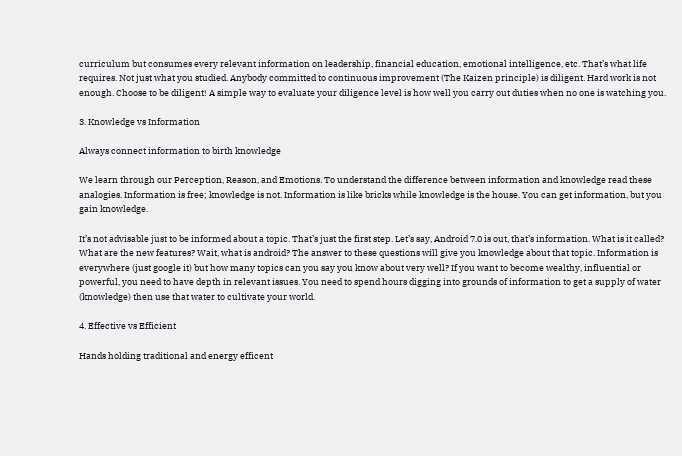curriculum but consumes every relevant information on leadership, financial education, emotional intelligence, etc. That’s what life requires. Not just what you studied. Anybody committed to continuous improvement (The Kaizen principle) is diligent. Hard work is not enough. Choose to be diligent! A simple way to evaluate your diligence level is how well you carry out duties when no one is watching you.

3. Knowledge vs Information

Always connect information to birth knowledge

We learn through our Perception, Reason, and Emotions. To understand the difference between information and knowledge read these analogies. Information is free; knowledge is not. Information is like bricks while knowledge is the house. You can get information, but you gain knowledge.

It’s not advisable just to be informed about a topic. That’s just the first step. Let’s say, Android 7.0 is out, that’s information. What is it called? What are the new features? Wait, what is android? The answer to these questions will give you knowledge about that topic. Information is everywhere (just google it) but how many topics can you say you know about very well? If you want to become wealthy, influential or powerful, you need to have depth in relevant issues. You need to spend hours digging into grounds of information to get a supply of water (knowledge) then use that water to cultivate your world.

4. Effective vs Efficient

Hands holding traditional and energy efficent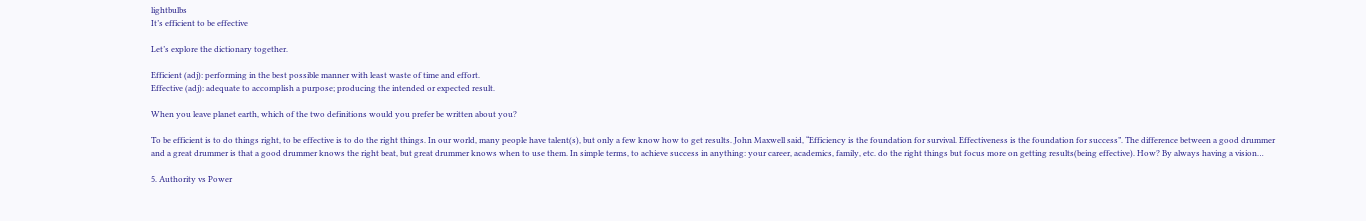lightbulbs
It’s efficient to be effective

Let’s explore the dictionary together.

Efficient (adj): performing in the best possible manner with least waste of time and effort.
Effective (adj): adequate to accomplish a purpose; producing the intended or expected result.

When you leave planet earth, which of the two definitions would you prefer be written about you?

To be efficient is to do things right, to be effective is to do the right things. In our world, many people have talent(s), but only a few know how to get results. John Maxwell said, “Efficiency is the foundation for survival. Effectiveness is the foundation for success”. The difference between a good drummer and a great drummer is that a good drummer knows the right beat, but great drummer knows when to use them. In simple terms, to achieve success in anything: your career, academics, family, etc. do the right things but focus more on getting results(being effective). How? By always having a vision…

5. Authority vs Power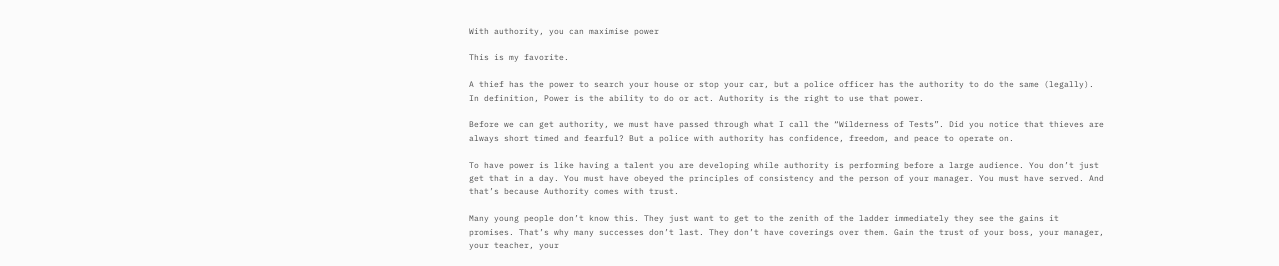With authority, you can maximise power

This is my favorite.

A thief has the power to search your house or stop your car, but a police officer has the authority to do the same (legally). In definition, Power is the ability to do or act. Authority is the right to use that power.

Before we can get authority, we must have passed through what I call the “Wilderness of Tests”. Did you notice that thieves are always short timed and fearful? But a police with authority has confidence, freedom, and peace to operate on.

To have power is like having a talent you are developing while authority is performing before a large audience. You don’t just get that in a day. You must have obeyed the principles of consistency and the person of your manager. You must have served. And that’s because Authority comes with trust.

Many young people don’t know this. They just want to get to the zenith of the ladder immediately they see the gains it promises. That’s why many successes don’t last. They don’t have coverings over them. Gain the trust of your boss, your manager, your teacher, your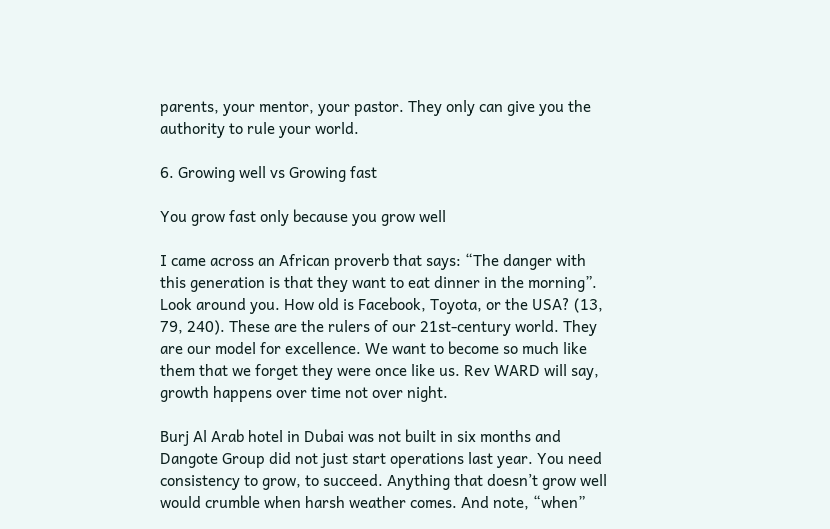parents, your mentor, your pastor. They only can give you the authority to rule your world.

6. Growing well vs Growing fast

You grow fast only because you grow well

I came across an African proverb that says: “The danger with this generation is that they want to eat dinner in the morning”. Look around you. How old is Facebook, Toyota, or the USA? (13, 79, 240). These are the rulers of our 21st-century world. They are our model for excellence. We want to become so much like them that we forget they were once like us. Rev WARD will say, growth happens over time not over night.

Burj Al Arab hotel in Dubai was not built in six months and Dangote Group did not just start operations last year. You need consistency to grow, to succeed. Anything that doesn’t grow well would crumble when harsh weather comes. And note, “when”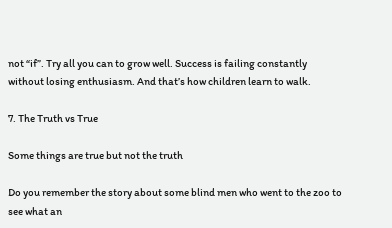not “if”. Try all you can to grow well. Success is failing constantly without losing enthusiasm. And that’s how children learn to walk.

7. The Truth vs True

Some things are true but not the truth

Do you remember the story about some blind men who went to the zoo to see what an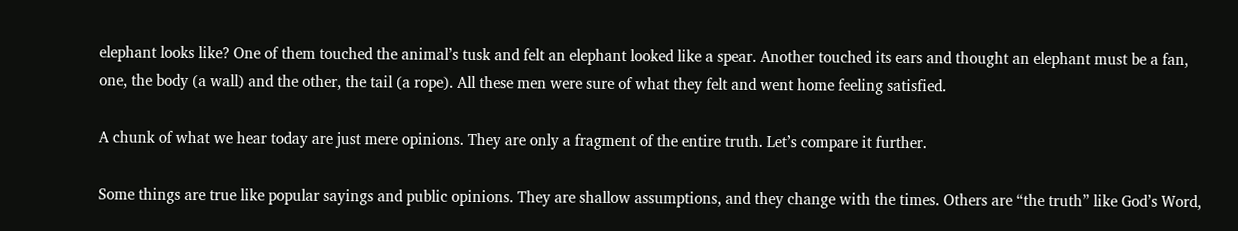elephant looks like? One of them touched the animal’s tusk and felt an elephant looked like a spear. Another touched its ears and thought an elephant must be a fan, one, the body (a wall) and the other, the tail (a rope). All these men were sure of what they felt and went home feeling satisfied.

A chunk of what we hear today are just mere opinions. They are only a fragment of the entire truth. Let’s compare it further.

Some things are true like popular sayings and public opinions. They are shallow assumptions, and they change with the times. Others are “the truth” like God’s Word,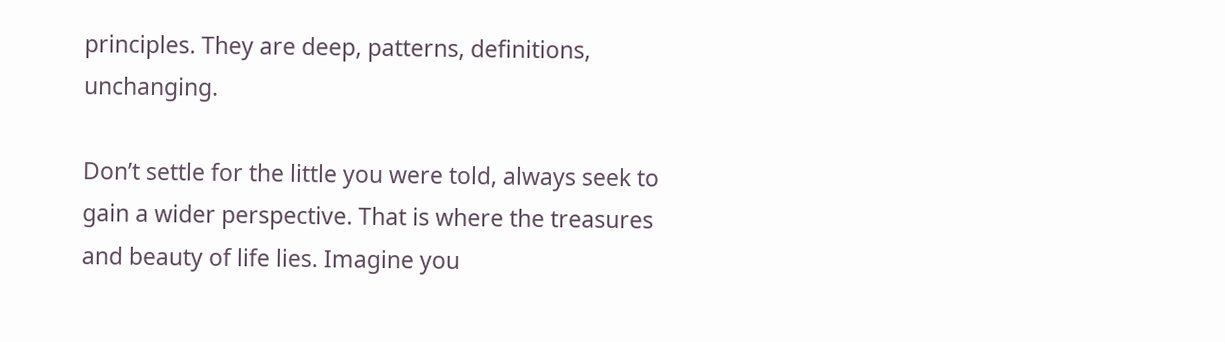principles. They are deep, patterns, definitions, unchanging.

Don’t settle for the little you were told, always seek to gain a wider perspective. That is where the treasures and beauty of life lies. Imagine you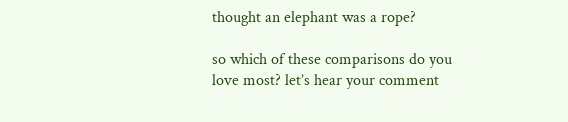thought an elephant was a rope?

so which of these comparisons do you love most? let’s hear your comment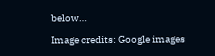below…

Image credits: Google images